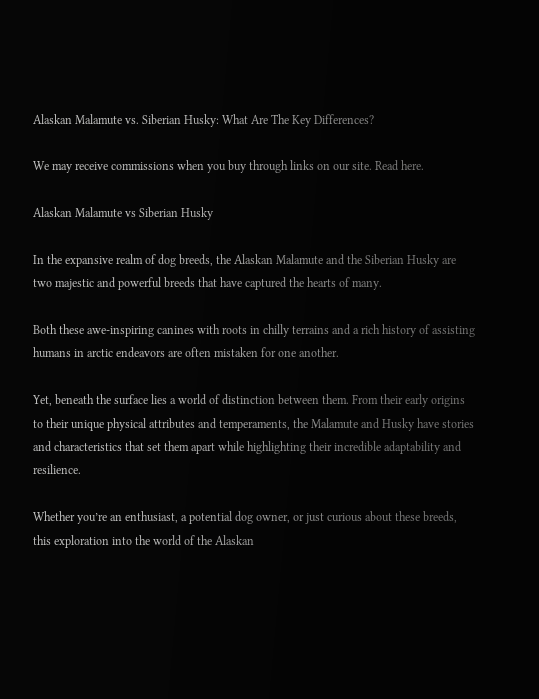Alaskan Malamute vs. Siberian Husky: What Are The Key Differences?

We may receive commissions when you buy through links on our site. Read here.

Alaskan Malamute vs Siberian Husky

In the expansive realm of dog breeds, the Alaskan Malamute and the Siberian Husky are two majestic and powerful breeds that have captured the hearts of many.

Both these awe-inspiring canines with roots in chilly terrains and a rich history of assisting humans in arctic endeavors are often mistaken for one another.

Yet, beneath the surface lies a world of distinction between them. From their early origins to their unique physical attributes and temperaments, the Malamute and Husky have stories and characteristics that set them apart while highlighting their incredible adaptability and resilience.

Whether you’re an enthusiast, a potential dog owner, or just curious about these breeds, this exploration into the world of the Alaskan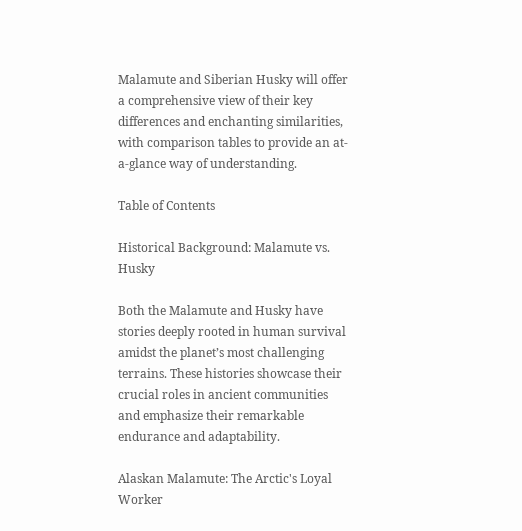Malamute and Siberian Husky will offer a comprehensive view of their key differences and enchanting similarities, with comparison tables to provide an at-a-glance way of understanding.

Table of Contents

Historical Background: Malamute vs. Husky

Both the Malamute and Husky have stories deeply rooted in human survival amidst the planet’s most challenging terrains. These histories showcase their crucial roles in ancient communities and emphasize their remarkable endurance and adaptability.

Alaskan Malamute: The Arctic's Loyal Worker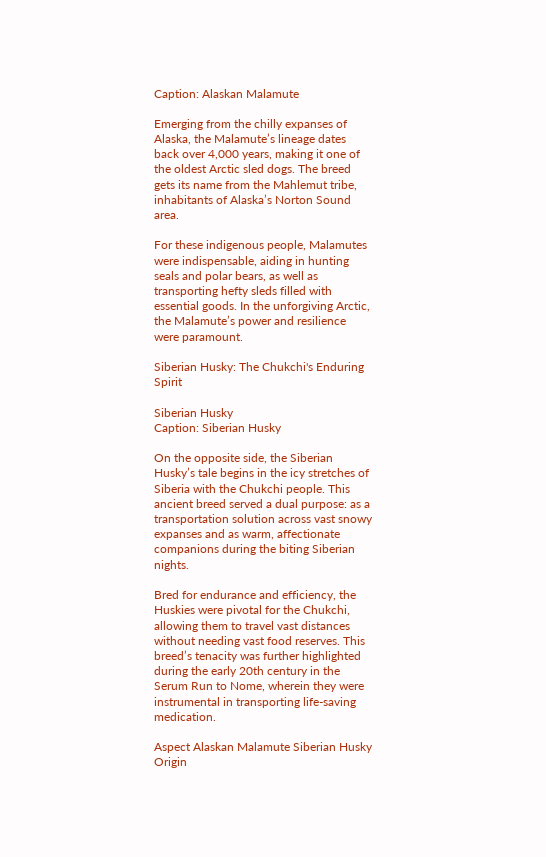Caption: Alaskan Malamute

Emerging from the chilly expanses of Alaska, the Malamute’s lineage dates back over 4,000 years, making it one of the oldest Arctic sled dogs. The breed gets its name from the Mahlemut tribe, inhabitants of Alaska’s Norton Sound area.

For these indigenous people, Malamutes were indispensable, aiding in hunting seals and polar bears, as well as transporting hefty sleds filled with essential goods. In the unforgiving Arctic, the Malamute’s power and resilience were paramount.

Siberian Husky: The Chukchi's Enduring Spirit

Siberian Husky
Caption: Siberian Husky

On the opposite side, the Siberian Husky’s tale begins in the icy stretches of Siberia with the Chukchi people. This ancient breed served a dual purpose: as a transportation solution across vast snowy expanses and as warm, affectionate companions during the biting Siberian nights.

Bred for endurance and efficiency, the Huskies were pivotal for the Chukchi, allowing them to travel vast distances without needing vast food reserves. This breed’s tenacity was further highlighted during the early 20th century in the Serum Run to Nome, wherein they were instrumental in transporting life-saving medication.

Aspect Alaskan Malamute Siberian Husky
Origin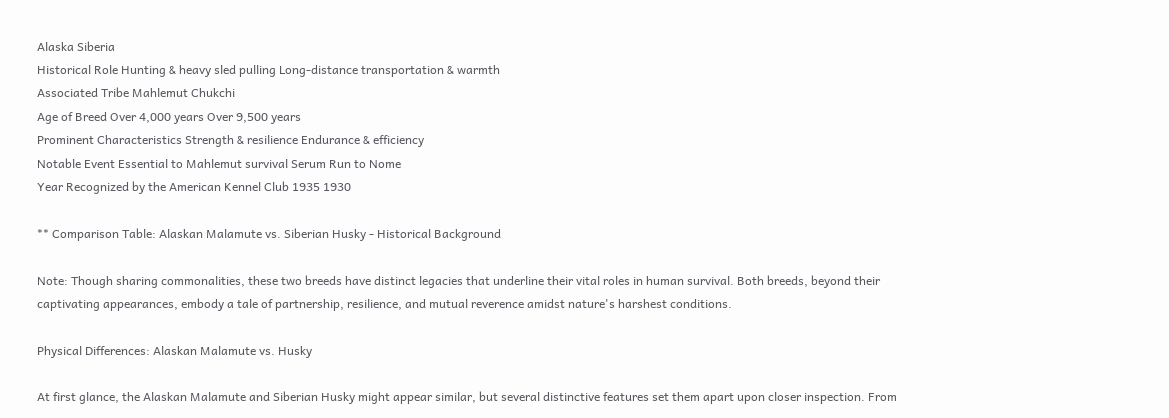Alaska Siberia
Historical Role Hunting & heavy sled pulling Long-distance transportation & warmth
Associated Tribe Mahlemut Chukchi
Age of Breed Over 4,000 years Over 9,500 years
Prominent Characteristics Strength & resilience Endurance & efficiency
Notable Event Essential to Mahlemut survival Serum Run to Nome
Year Recognized by the American Kennel Club 1935 1930

** Comparison Table: Alaskan Malamute vs. Siberian Husky - Historical Background

Note: Though sharing commonalities, these two breeds have distinct legacies that underline their vital roles in human survival. Both breeds, beyond their captivating appearances, embody a tale of partnership, resilience, and mutual reverence amidst nature's harshest conditions.

Physical Differences: Alaskan Malamute vs. Husky

At first glance, the Alaskan Malamute and Siberian Husky might appear similar, but several distinctive features set them apart upon closer inspection. From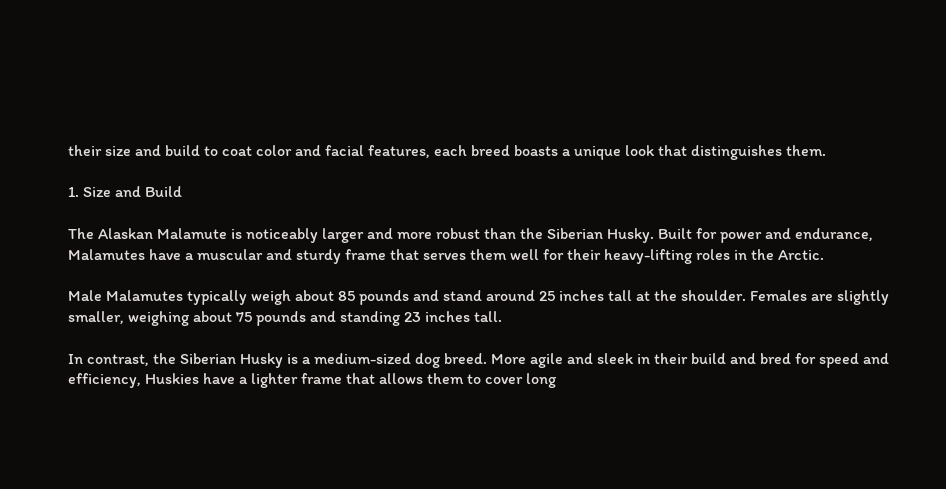their size and build to coat color and facial features, each breed boasts a unique look that distinguishes them.

1. Size and Build

The Alaskan Malamute is noticeably larger and more robust than the Siberian Husky. Built for power and endurance, Malamutes have a muscular and sturdy frame that serves them well for their heavy-lifting roles in the Arctic.

Male Malamutes typically weigh about 85 pounds and stand around 25 inches tall at the shoulder. Females are slightly smaller, weighing about 75 pounds and standing 23 inches tall.

In contrast, the Siberian Husky is a medium-sized dog breed. More agile and sleek in their build and bred for speed and efficiency, Huskies have a lighter frame that allows them to cover long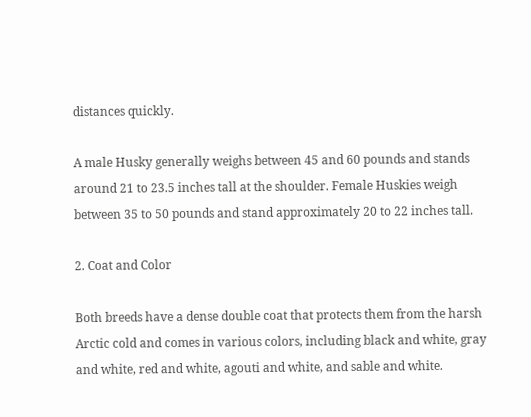distances quickly.

A male Husky generally weighs between 45 and 60 pounds and stands around 21 to 23.5 inches tall at the shoulder. Female Huskies weigh between 35 to 50 pounds and stand approximately 20 to 22 inches tall.

2. Coat and Color

Both breeds have a dense double coat that protects them from the harsh Arctic cold and comes in various colors, including black and white, gray and white, red and white, agouti and white, and sable and white.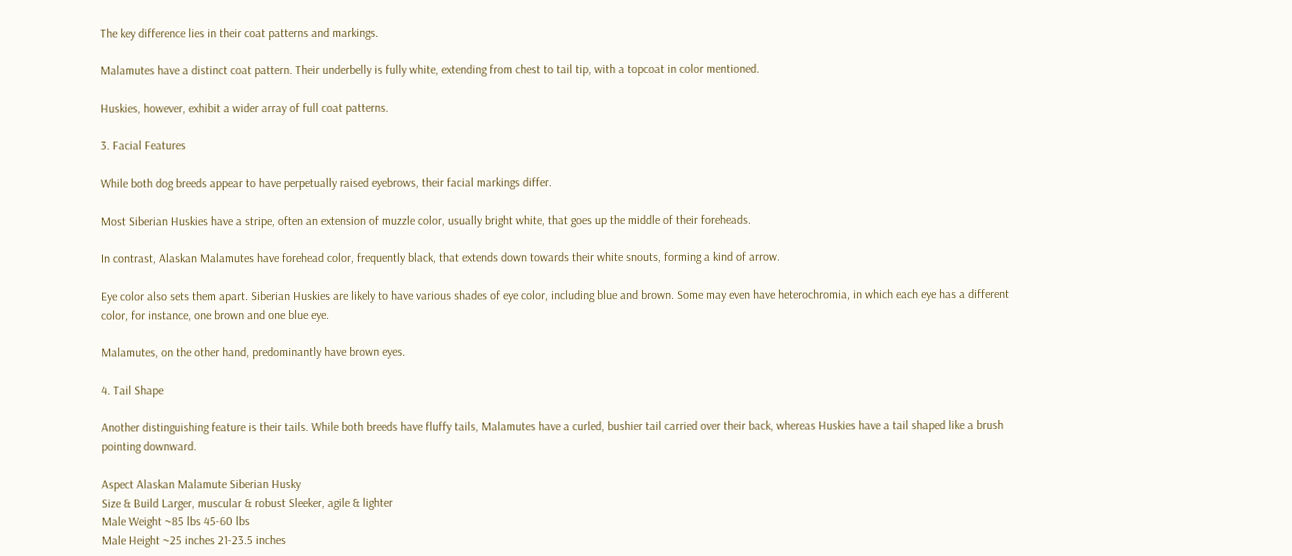The key difference lies in their coat patterns and markings.

Malamutes have a distinct coat pattern. Their underbelly is fully white, extending from chest to tail tip, with a topcoat in color mentioned.

Huskies, however, exhibit a wider array of full coat patterns.

3. Facial Features

While both dog breeds appear to have perpetually raised eyebrows, their facial markings differ.

Most Siberian Huskies have a stripe, often an extension of muzzle color, usually bright white, that goes up the middle of their foreheads.

In contrast, Alaskan Malamutes have forehead color, frequently black, that extends down towards their white snouts, forming a kind of arrow.

Eye color also sets them apart. Siberian Huskies are likely to have various shades of eye color, including blue and brown. Some may even have heterochromia, in which each eye has a different color, for instance, one brown and one blue eye.

Malamutes, on the other hand, predominantly have brown eyes.

4. Tail Shape

Another distinguishing feature is their tails. While both breeds have fluffy tails, Malamutes have a curled, bushier tail carried over their back, whereas Huskies have a tail shaped like a brush pointing downward.

Aspect Alaskan Malamute Siberian Husky
Size & Build Larger, muscular & robust Sleeker, agile & lighter
Male Weight ~85 lbs 45-60 lbs
Male Height ~25 inches 21-23.5 inches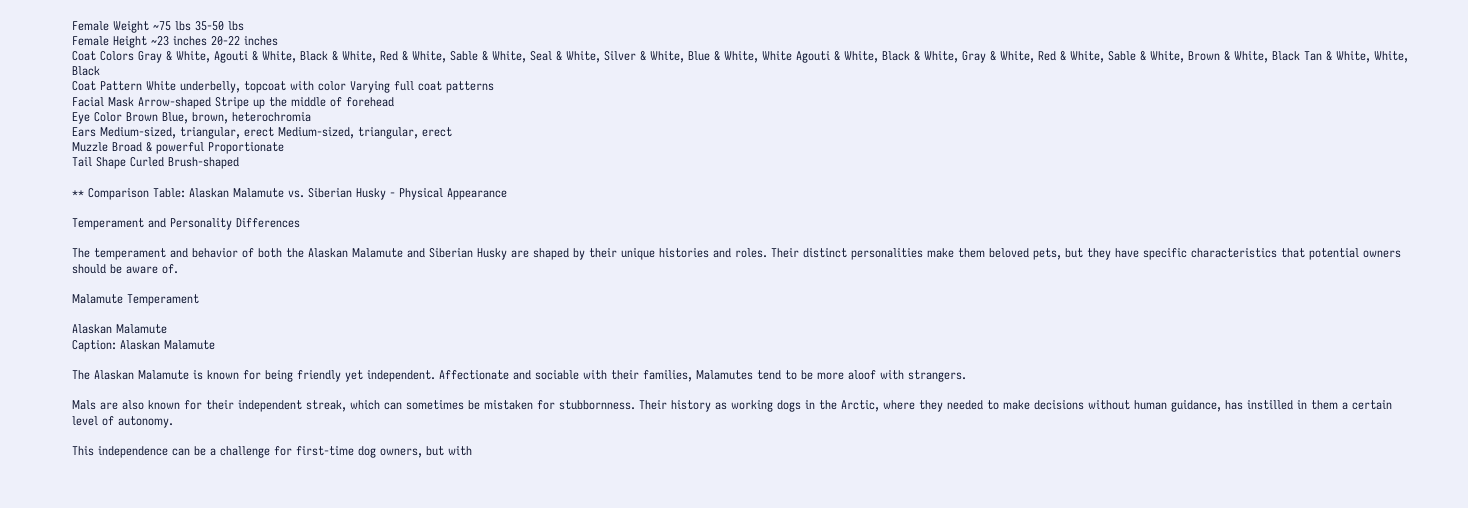Female Weight ~75 lbs 35-50 lbs
Female Height ~23 inches 20-22 inches
Coat Colors Gray & White, Agouti & White, Black & White, Red & White, Sable & White, Seal & White, Silver & White, Blue & White, White Agouti & White, Black & White, Gray & White, Red & White, Sable & White, Brown & White, Black Tan & White, White, Black
Coat Pattern White underbelly, topcoat with color Varying full coat patterns
Facial Mask Arrow-shaped Stripe up the middle of forehead
Eye Color Brown Blue, brown, heterochromia
Ears Medium-sized, triangular, erect Medium-sized, triangular, erect
Muzzle Broad & powerful Proportionate
Tail Shape Curled Brush-shaped

** Comparison Table: Alaskan Malamute vs. Siberian Husky - Physical Appearance

Temperament and Personality Differences

The temperament and behavior of both the Alaskan Malamute and Siberian Husky are shaped by their unique histories and roles. Their distinct personalities make them beloved pets, but they have specific characteristics that potential owners should be aware of.

Malamute Temperament

Alaskan Malamute
Caption: Alaskan Malamute

The Alaskan Malamute is known for being friendly yet independent. Affectionate and sociable with their families, Malamutes tend to be more aloof with strangers.

Mals are also known for their independent streak, which can sometimes be mistaken for stubbornness. Their history as working dogs in the Arctic, where they needed to make decisions without human guidance, has instilled in them a certain level of autonomy.

This independence can be a challenge for first-time dog owners, but with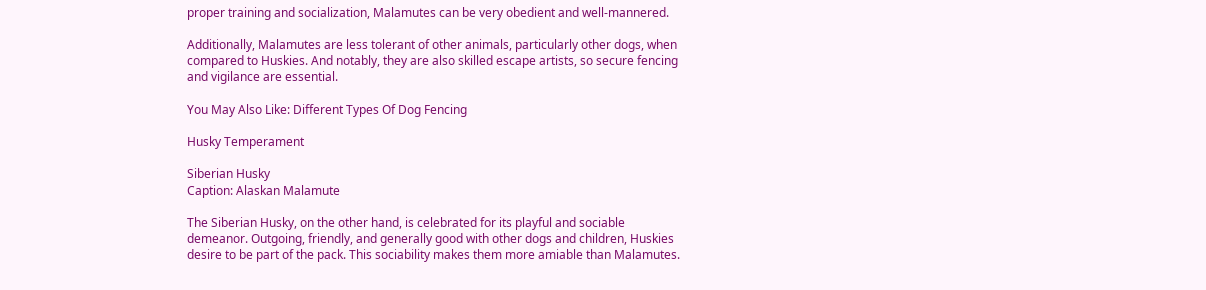proper training and socialization, Malamutes can be very obedient and well-mannered.

Additionally, Malamutes are less tolerant of other animals, particularly other dogs, when compared to Huskies. And notably, they are also skilled escape artists, so secure fencing and vigilance are essential.

You May Also Like: Different Types Of Dog Fencing

Husky Temperament

Siberian Husky
Caption: Alaskan Malamute

The Siberian Husky, on the other hand, is celebrated for its playful and sociable demeanor. Outgoing, friendly, and generally good with other dogs and children, Huskies desire to be part of the pack. This sociability makes them more amiable than Malamutes.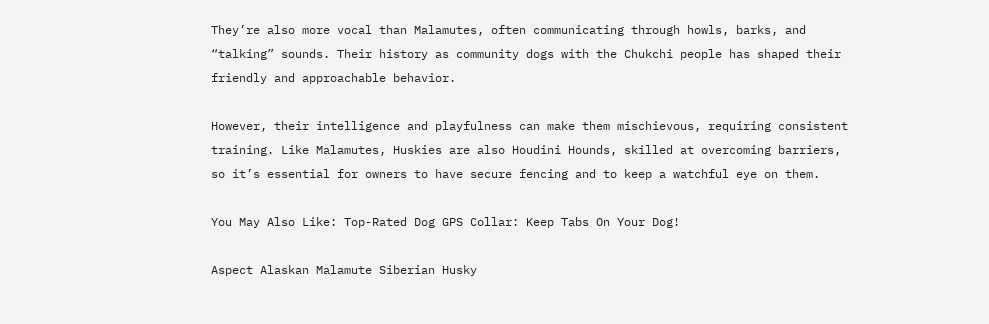They’re also more vocal than Malamutes, often communicating through howls, barks, and “talking” sounds. Their history as community dogs with the Chukchi people has shaped their friendly and approachable behavior.

However, their intelligence and playfulness can make them mischievous, requiring consistent training. Like Malamutes, Huskies are also Houdini Hounds, skilled at overcoming barriers, so it’s essential for owners to have secure fencing and to keep a watchful eye on them.

You May Also Like: Top-Rated Dog GPS Collar: Keep Tabs On Your Dog!

Aspect Alaskan Malamute Siberian Husky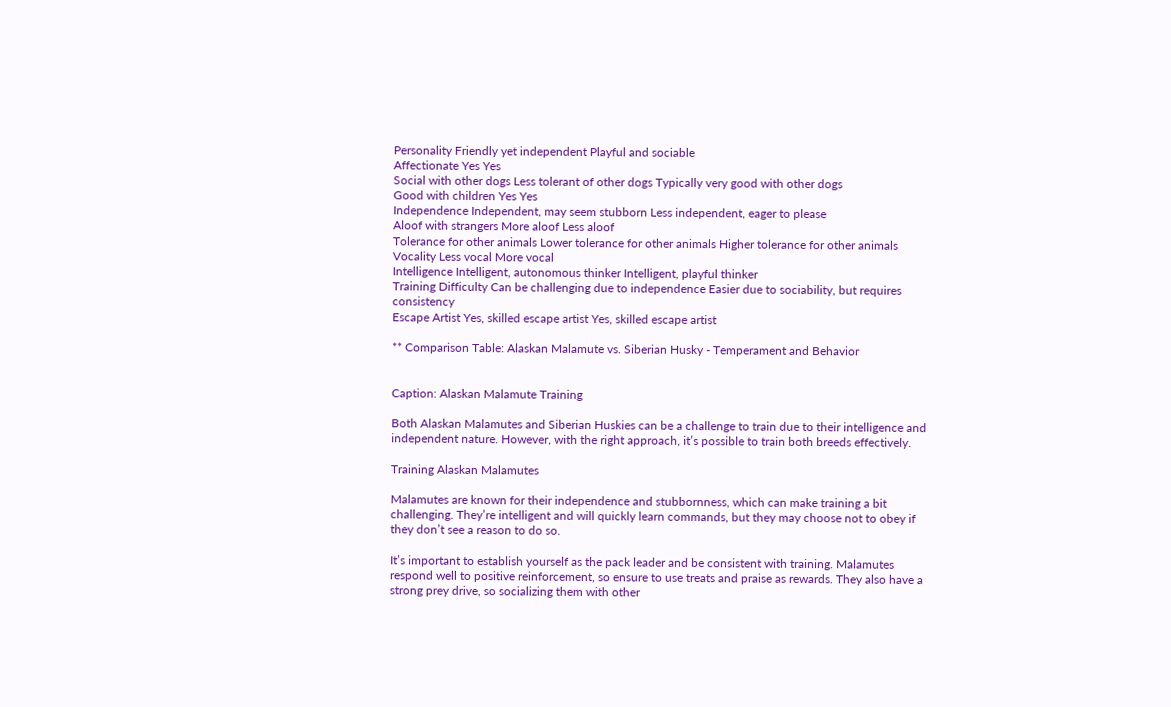Personality Friendly yet independent Playful and sociable
Affectionate Yes Yes
Social with other dogs Less tolerant of other dogs Typically very good with other dogs
Good with children Yes Yes
Independence Independent, may seem stubborn Less independent, eager to please
Aloof with strangers More aloof Less aloof
Tolerance for other animals Lower tolerance for other animals Higher tolerance for other animals
Vocality Less vocal More vocal
Intelligence Intelligent, autonomous thinker Intelligent, playful thinker
Training Difficulty Can be challenging due to independence Easier due to sociability, but requires consistency
Escape Artist Yes, skilled escape artist Yes, skilled escape artist

** Comparison Table: Alaskan Malamute vs. Siberian Husky - Temperament and Behavior


Caption: Alaskan Malamute Training

Both Alaskan Malamutes and Siberian Huskies can be a challenge to train due to their intelligence and independent nature. However, with the right approach, it’s possible to train both breeds effectively.

Training Alaskan Malamutes

Malamutes are known for their independence and stubbornness, which can make training a bit challenging. They’re intelligent and will quickly learn commands, but they may choose not to obey if they don’t see a reason to do so.

It’s important to establish yourself as the pack leader and be consistent with training. Malamutes respond well to positive reinforcement, so ensure to use treats and praise as rewards. They also have a strong prey drive, so socializing them with other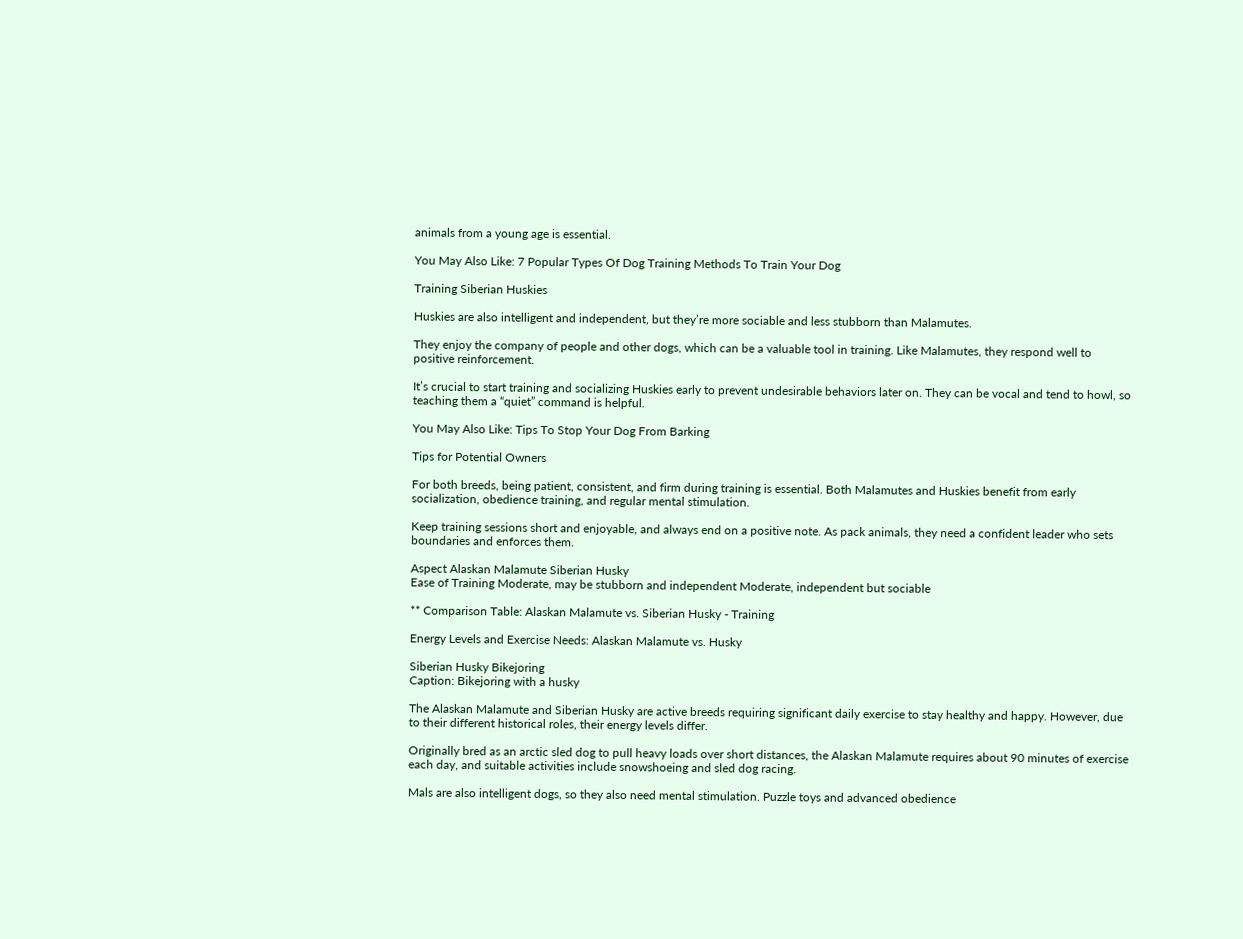animals from a young age is essential.

You May Also Like: 7 Popular Types Of Dog Training Methods To Train Your Dog

Training Siberian Huskies

Huskies are also intelligent and independent, but they’re more sociable and less stubborn than Malamutes.

They enjoy the company of people and other dogs, which can be a valuable tool in training. Like Malamutes, they respond well to positive reinforcement.

It’s crucial to start training and socializing Huskies early to prevent undesirable behaviors later on. They can be vocal and tend to howl, so teaching them a “quiet” command is helpful.

You May Also Like: Tips To Stop Your Dog From Barking

Tips for Potential Owners

For both breeds, being patient, consistent, and firm during training is essential. Both Malamutes and Huskies benefit from early socialization, obedience training, and regular mental stimulation.

Keep training sessions short and enjoyable, and always end on a positive note. As pack animals, they need a confident leader who sets boundaries and enforces them.

Aspect Alaskan Malamute Siberian Husky
Ease of Training Moderate, may be stubborn and independent Moderate, independent but sociable

** Comparison Table: Alaskan Malamute vs. Siberian Husky - Training

Energy Levels and Exercise Needs: Alaskan Malamute vs. Husky

Siberian Husky Bikejoring
Caption: Bikejoring with a husky

The Alaskan Malamute and Siberian Husky are active breeds requiring significant daily exercise to stay healthy and happy. However, due to their different historical roles, their energy levels differ.

Originally bred as an arctic sled dog to pull heavy loads over short distances, the Alaskan Malamute requires about 90 minutes of exercise each day, and suitable activities include snowshoeing and sled dog racing.

Mals are also intelligent dogs, so they also need mental stimulation. Puzzle toys and advanced obedience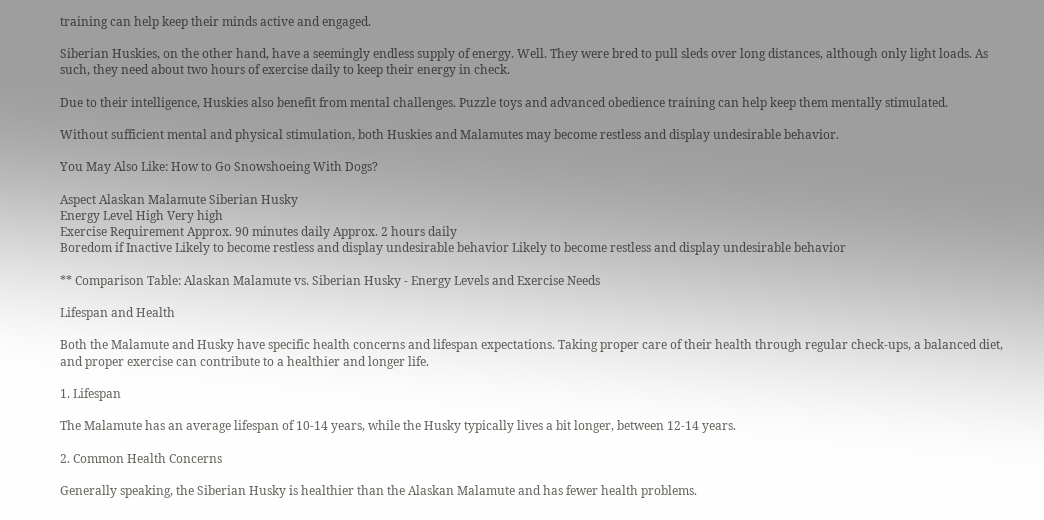training can help keep their minds active and engaged.

Siberian Huskies, on the other hand, have a seemingly endless supply of energy. Well. They were bred to pull sleds over long distances, although only light loads. As such, they need about two hours of exercise daily to keep their energy in check.

Due to their intelligence, Huskies also benefit from mental challenges. Puzzle toys and advanced obedience training can help keep them mentally stimulated.

Without sufficient mental and physical stimulation, both Huskies and Malamutes may become restless and display undesirable behavior.

You May Also Like: How to Go Snowshoeing With Dogs?

Aspect Alaskan Malamute Siberian Husky
Energy Level High Very high
Exercise Requirement Approx. 90 minutes daily Approx. 2 hours daily
Boredom if Inactive Likely to become restless and display undesirable behavior Likely to become restless and display undesirable behavior

** Comparison Table: Alaskan Malamute vs. Siberian Husky - Energy Levels and Exercise Needs

Lifespan and Health

Both the Malamute and Husky have specific health concerns and lifespan expectations. Taking proper care of their health through regular check-ups, a balanced diet, and proper exercise can contribute to a healthier and longer life.

1. Lifespan

The Malamute has an average lifespan of 10-14 years, while the Husky typically lives a bit longer, between 12-14 years.

2. Common Health Concerns

Generally speaking, the Siberian Husky is healthier than the Alaskan Malamute and has fewer health problems.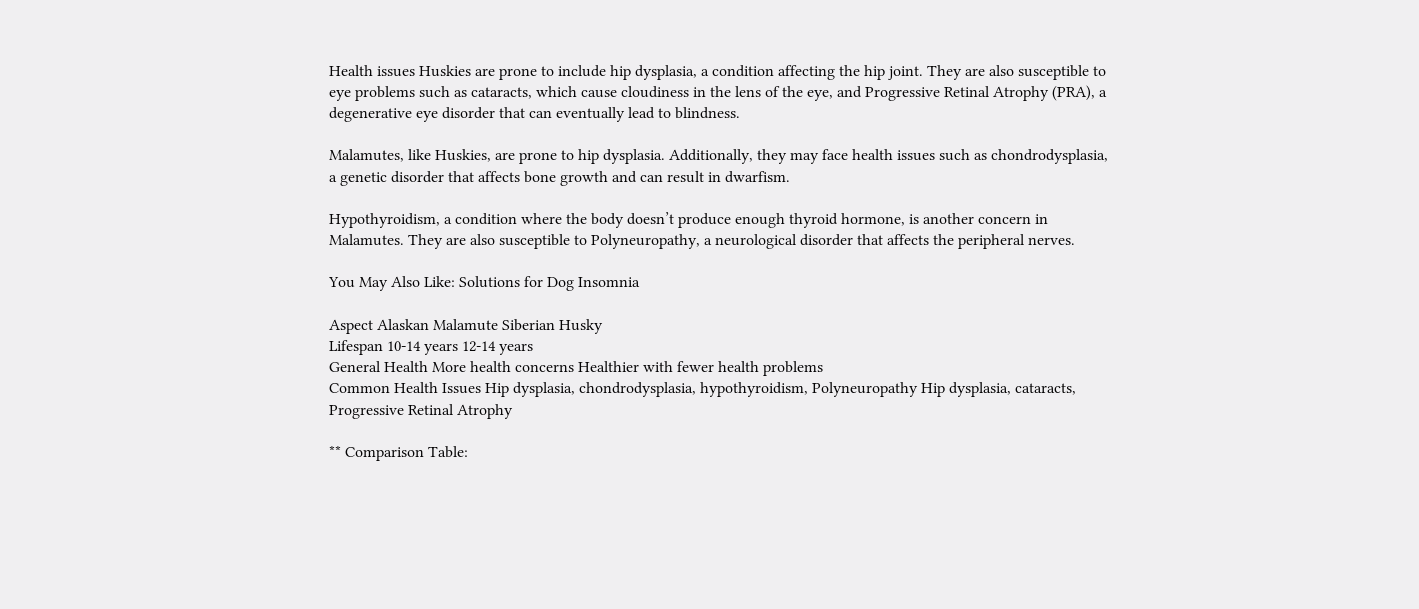Health issues Huskies are prone to include hip dysplasia, a condition affecting the hip joint. They are also susceptible to eye problems such as cataracts, which cause cloudiness in the lens of the eye, and Progressive Retinal Atrophy (PRA), a degenerative eye disorder that can eventually lead to blindness.

Malamutes, like Huskies, are prone to hip dysplasia. Additionally, they may face health issues such as chondrodysplasia, a genetic disorder that affects bone growth and can result in dwarfism.

Hypothyroidism, a condition where the body doesn’t produce enough thyroid hormone, is another concern in Malamutes. They are also susceptible to Polyneuropathy, a neurological disorder that affects the peripheral nerves.

You May Also Like: Solutions for Dog Insomnia

Aspect Alaskan Malamute Siberian Husky
Lifespan 10-14 years 12-14 years
General Health More health concerns Healthier with fewer health problems
Common Health Issues Hip dysplasia, chondrodysplasia, hypothyroidism, Polyneuropathy Hip dysplasia, cataracts, Progressive Retinal Atrophy

** Comparison Table: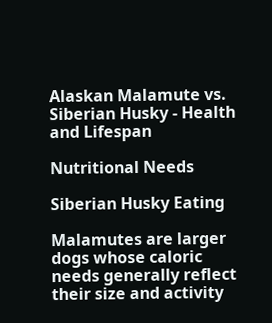Alaskan Malamute vs. Siberian Husky - Health and Lifespan

Nutritional Needs

Siberian Husky Eating

Malamutes are larger dogs whose caloric needs generally reflect their size and activity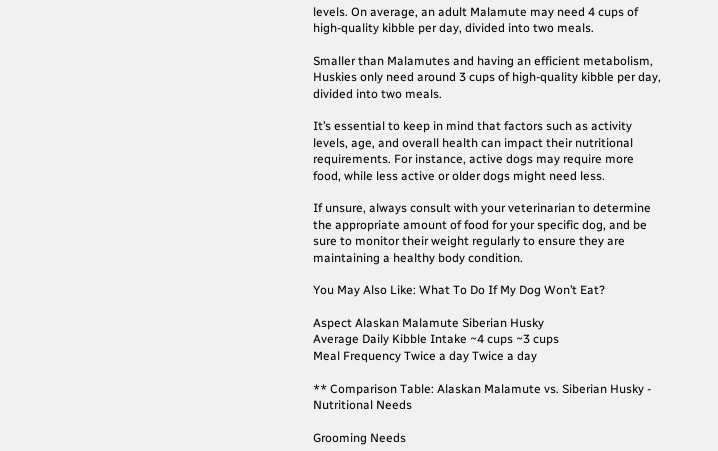levels. On average, an adult Malamute may need 4 cups of high-quality kibble per day, divided into two meals.

Smaller than Malamutes and having an efficient metabolism, Huskies only need around 3 cups of high-quality kibble per day, divided into two meals.

It’s essential to keep in mind that factors such as activity levels, age, and overall health can impact their nutritional requirements. For instance, active dogs may require more food, while less active or older dogs might need less.

If unsure, always consult with your veterinarian to determine the appropriate amount of food for your specific dog, and be sure to monitor their weight regularly to ensure they are maintaining a healthy body condition.

You May Also Like: What To Do If My Dog Won’t Eat?

Aspect Alaskan Malamute Siberian Husky
Average Daily Kibble Intake ~4 cups ~3 cups
Meal Frequency Twice a day Twice a day

** Comparison Table: Alaskan Malamute vs. Siberian Husky - Nutritional Needs

Grooming Needs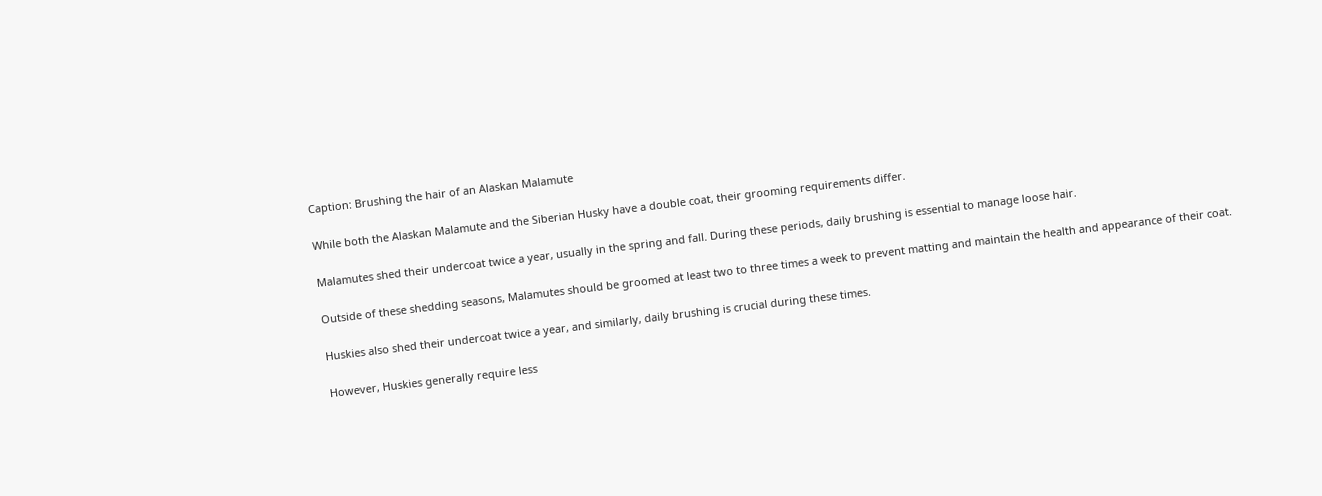Caption: Brushing the hair of an Alaskan Malamute

While both the Alaskan Malamute and the Siberian Husky have a double coat, their grooming requirements differ.

Malamutes shed their undercoat twice a year, usually in the spring and fall. During these periods, daily brushing is essential to manage loose hair.

Outside of these shedding seasons, Malamutes should be groomed at least two to three times a week to prevent matting and maintain the health and appearance of their coat.

Huskies also shed their undercoat twice a year, and similarly, daily brushing is crucial during these times.

However, Huskies generally require less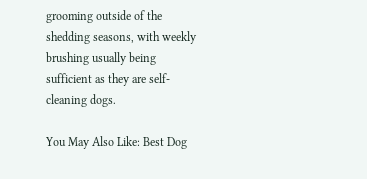grooming outside of the shedding seasons, with weekly brushing usually being sufficient as they are self-cleaning dogs.

You May Also Like: Best Dog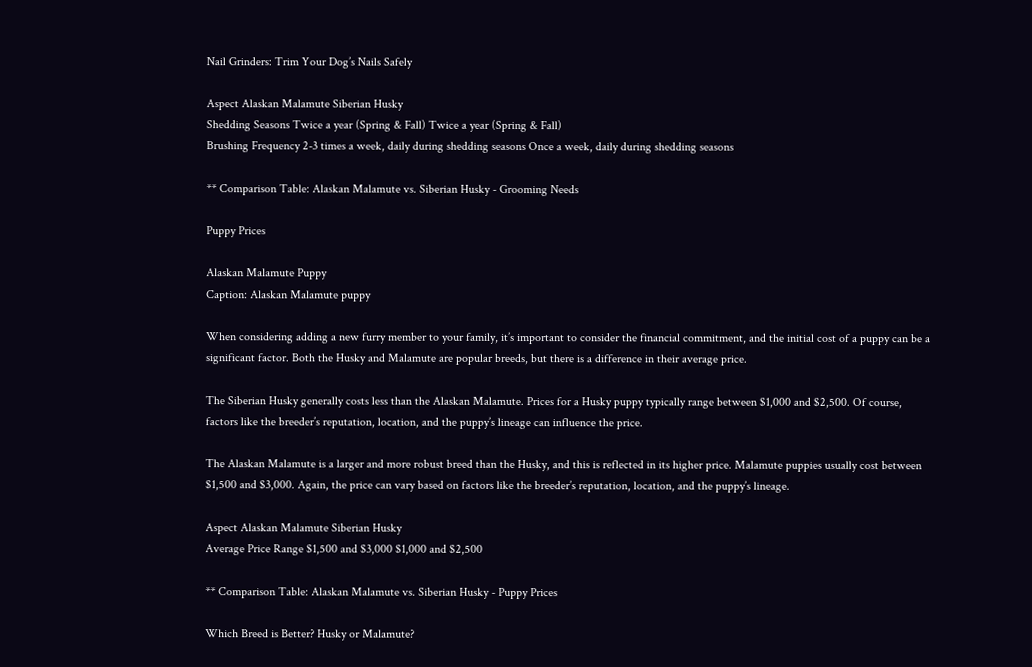Nail Grinders: Trim Your Dog’s Nails Safely

Aspect Alaskan Malamute Siberian Husky
Shedding Seasons Twice a year (Spring & Fall) Twice a year (Spring & Fall)
Brushing Frequency 2-3 times a week, daily during shedding seasons Once a week, daily during shedding seasons

** Comparison Table: Alaskan Malamute vs. Siberian Husky - Grooming Needs

Puppy Prices

Alaskan Malamute Puppy
Caption: Alaskan Malamute puppy

When considering adding a new furry member to your family, it’s important to consider the financial commitment, and the initial cost of a puppy can be a significant factor. Both the Husky and Malamute are popular breeds, but there is a difference in their average price.

The Siberian Husky generally costs less than the Alaskan Malamute. Prices for a Husky puppy typically range between $1,000 and $2,500. Of course, factors like the breeder’s reputation, location, and the puppy’s lineage can influence the price.

The Alaskan Malamute is a larger and more robust breed than the Husky, and this is reflected in its higher price. Malamute puppies usually cost between $1,500 and $3,000. Again, the price can vary based on factors like the breeder’s reputation, location, and the puppy’s lineage.

Aspect Alaskan Malamute Siberian Husky
Average Price Range $1,500 and $3,000 $1,000 and $2,500

** Comparison Table: Alaskan Malamute vs. Siberian Husky - Puppy Prices

Which Breed is Better? Husky or Malamute?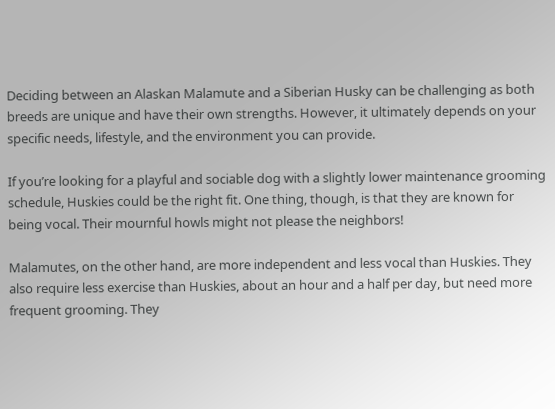Deciding between an Alaskan Malamute and a Siberian Husky can be challenging as both breeds are unique and have their own strengths. However, it ultimately depends on your specific needs, lifestyle, and the environment you can provide.

If you’re looking for a playful and sociable dog with a slightly lower maintenance grooming schedule, Huskies could be the right fit. One thing, though, is that they are known for being vocal. Their mournful howls might not please the neighbors!

Malamutes, on the other hand, are more independent and less vocal than Huskies. They also require less exercise than Huskies, about an hour and a half per day, but need more frequent grooming. They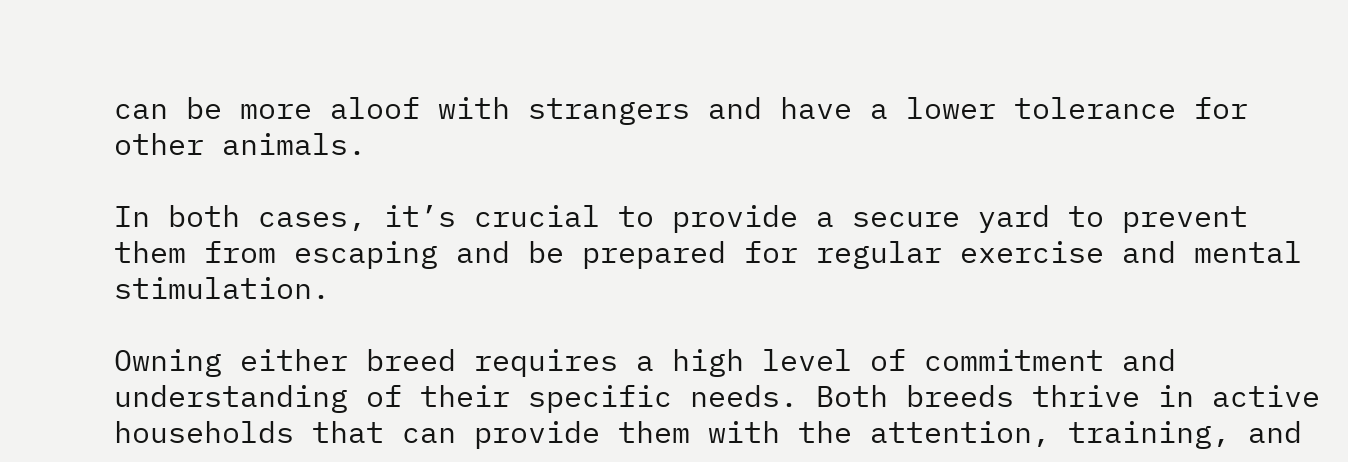can be more aloof with strangers and have a lower tolerance for other animals.

In both cases, it’s crucial to provide a secure yard to prevent them from escaping and be prepared for regular exercise and mental stimulation.

Owning either breed requires a high level of commitment and understanding of their specific needs. Both breeds thrive in active households that can provide them with the attention, training, and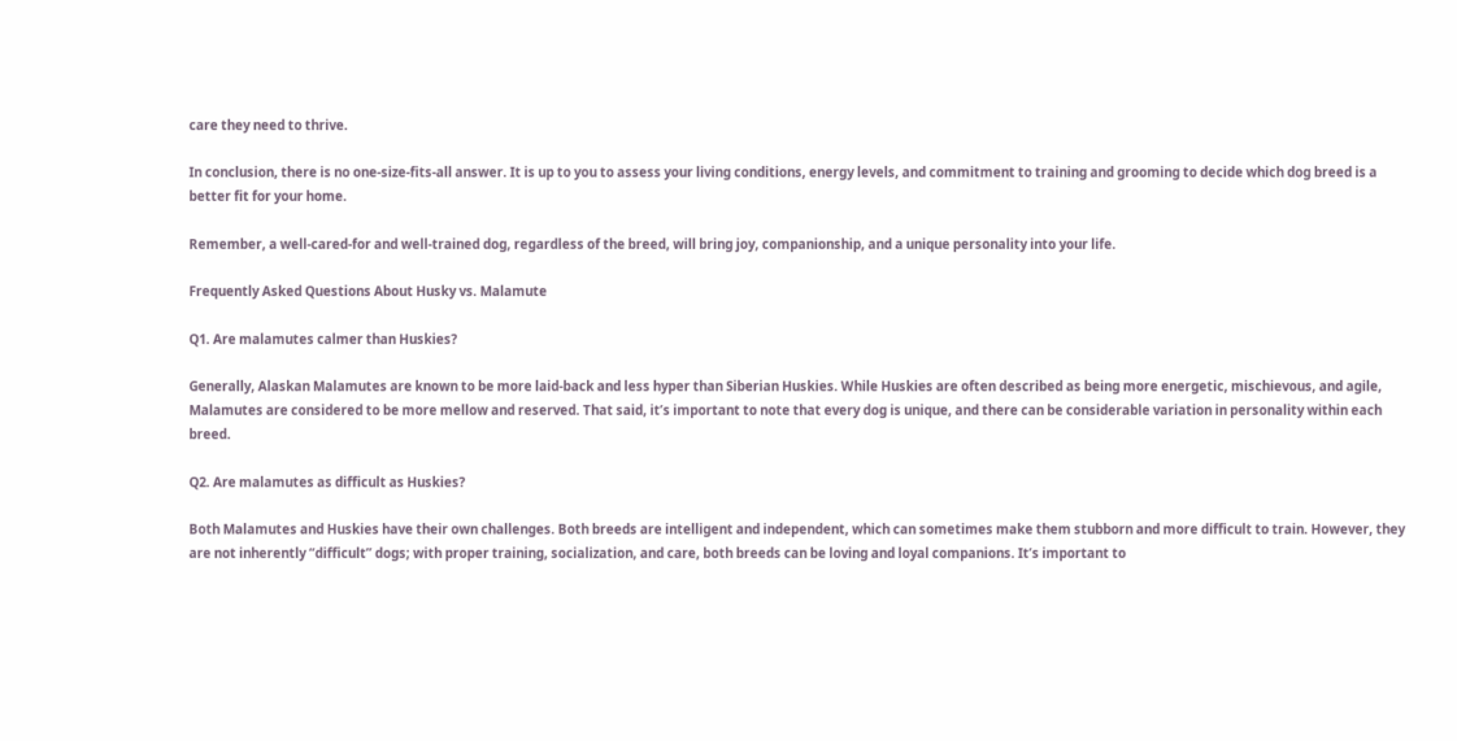care they need to thrive.

In conclusion, there is no one-size-fits-all answer. It is up to you to assess your living conditions, energy levels, and commitment to training and grooming to decide which dog breed is a better fit for your home.

Remember, a well-cared-for and well-trained dog, regardless of the breed, will bring joy, companionship, and a unique personality into your life.

Frequently Asked Questions About Husky vs. Malamute

Q1. Are malamutes calmer than Huskies?

Generally, Alaskan Malamutes are known to be more laid-back and less hyper than Siberian Huskies. While Huskies are often described as being more energetic, mischievous, and agile, Malamutes are considered to be more mellow and reserved. That said, it’s important to note that every dog is unique, and there can be considerable variation in personality within each breed.

Q2. Are malamutes as difficult as Huskies?

Both Malamutes and Huskies have their own challenges. Both breeds are intelligent and independent, which can sometimes make them stubborn and more difficult to train. However, they are not inherently “difficult” dogs; with proper training, socialization, and care, both breeds can be loving and loyal companions. It’s important to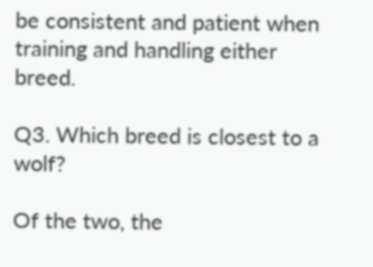be consistent and patient when training and handling either breed.

Q3. Which breed is closest to a wolf?

Of the two, the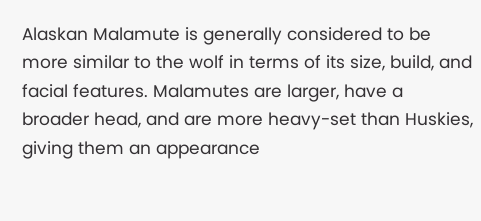Alaskan Malamute is generally considered to be more similar to the wolf in terms of its size, build, and facial features. Malamutes are larger, have a broader head, and are more heavy-set than Huskies, giving them an appearance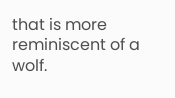that is more reminiscent of a wolf.